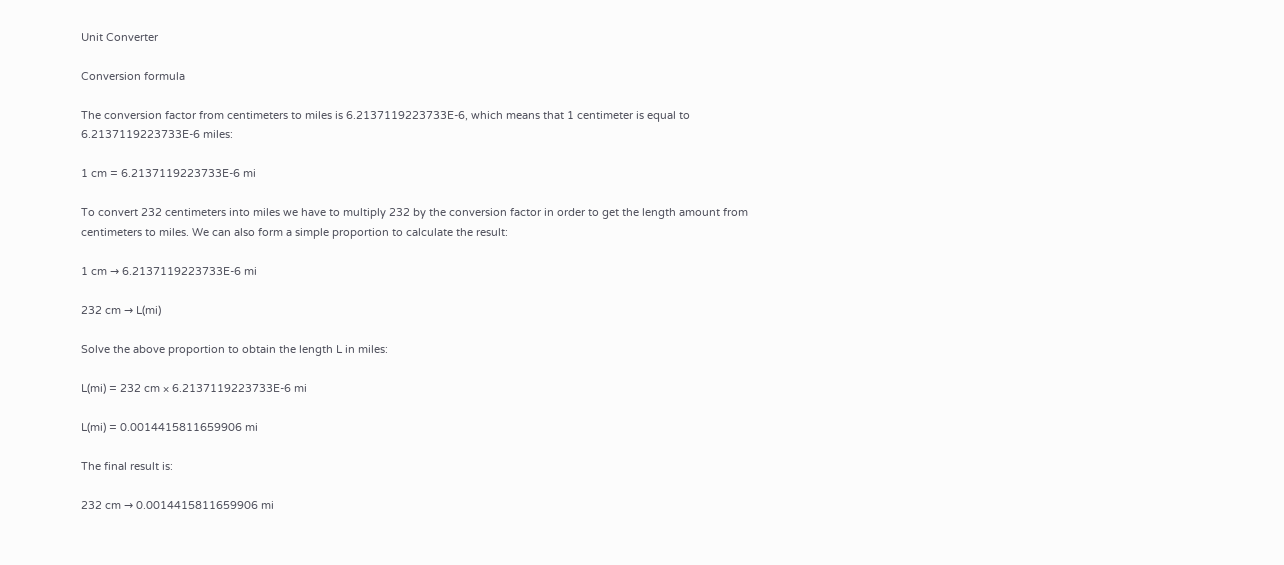Unit Converter

Conversion formula

The conversion factor from centimeters to miles is 6.2137119223733E-6, which means that 1 centimeter is equal to 6.2137119223733E-6 miles:

1 cm = 6.2137119223733E-6 mi

To convert 232 centimeters into miles we have to multiply 232 by the conversion factor in order to get the length amount from centimeters to miles. We can also form a simple proportion to calculate the result:

1 cm → 6.2137119223733E-6 mi

232 cm → L(mi)

Solve the above proportion to obtain the length L in miles:

L(mi) = 232 cm × 6.2137119223733E-6 mi

L(mi) = 0.0014415811659906 mi

The final result is:

232 cm → 0.0014415811659906 mi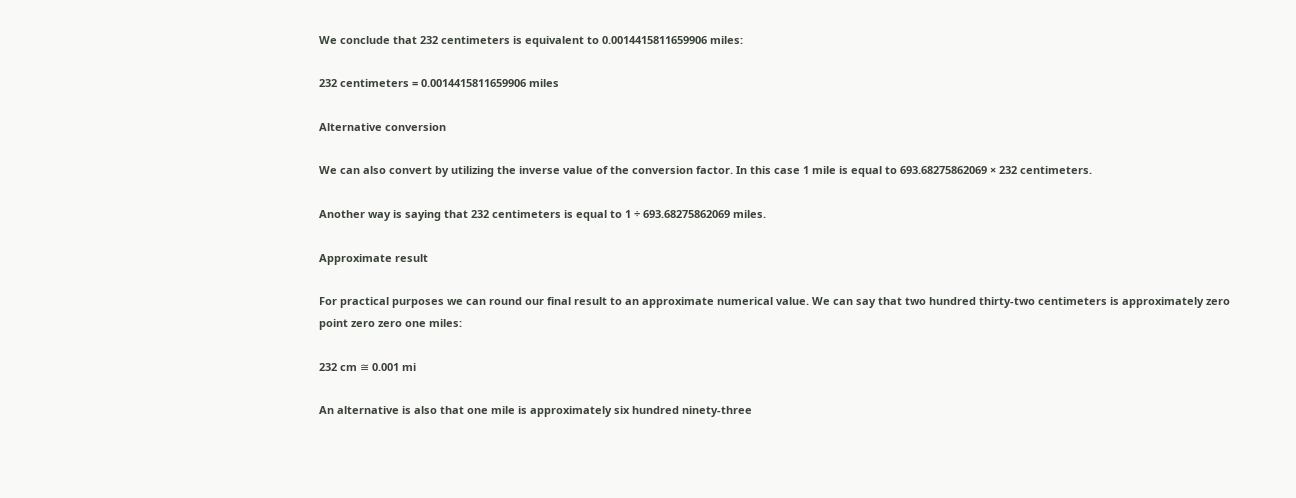We conclude that 232 centimeters is equivalent to 0.0014415811659906 miles:

232 centimeters = 0.0014415811659906 miles

Alternative conversion

We can also convert by utilizing the inverse value of the conversion factor. In this case 1 mile is equal to 693.68275862069 × 232 centimeters.

Another way is saying that 232 centimeters is equal to 1 ÷ 693.68275862069 miles.

Approximate result

For practical purposes we can round our final result to an approximate numerical value. We can say that two hundred thirty-two centimeters is approximately zero point zero zero one miles:

232 cm ≅ 0.001 mi

An alternative is also that one mile is approximately six hundred ninety-three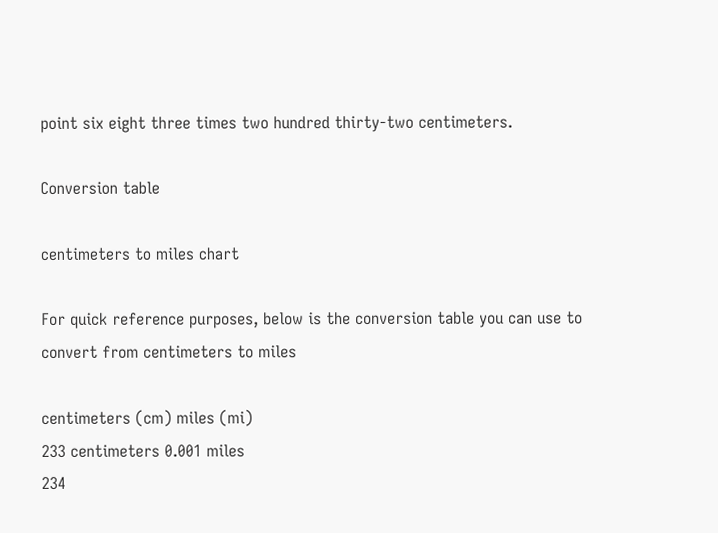point six eight three times two hundred thirty-two centimeters.

Conversion table

centimeters to miles chart

For quick reference purposes, below is the conversion table you can use to convert from centimeters to miles

centimeters (cm) miles (mi)
233 centimeters 0.001 miles
234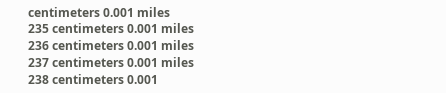centimeters 0.001 miles
235 centimeters 0.001 miles
236 centimeters 0.001 miles
237 centimeters 0.001 miles
238 centimeters 0.001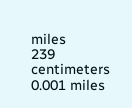miles
239 centimeters 0.001 miles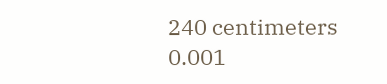240 centimeters 0.001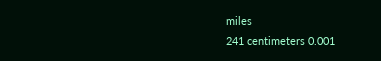miles
241 centimeters 0.001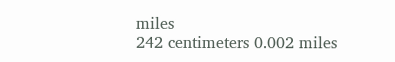miles
242 centimeters 0.002 miles